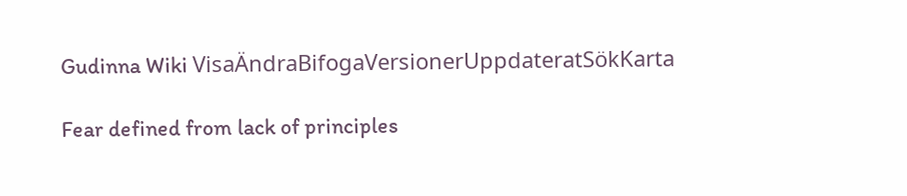Gudinna Wiki VisaÄndraBifogaVersionerUppdateratSökKarta

Fear defined from lack of principles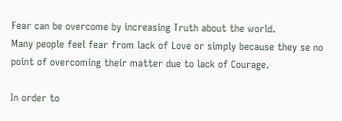Fear can be overcome by increasing Truth about the world.
Many people feel fear from lack of Love or simply because they se no point of overcoming their matter due to lack of Courage.

In order to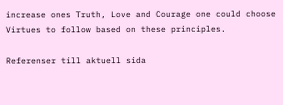increase ones Truth, Love and Courage one could choose Virtues to follow based on these principles.

Referenser till aktuell sida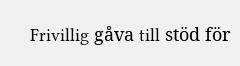Frivillig gåva till stöd för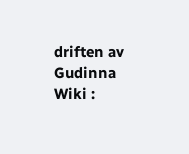driften av Gudinna Wiki :